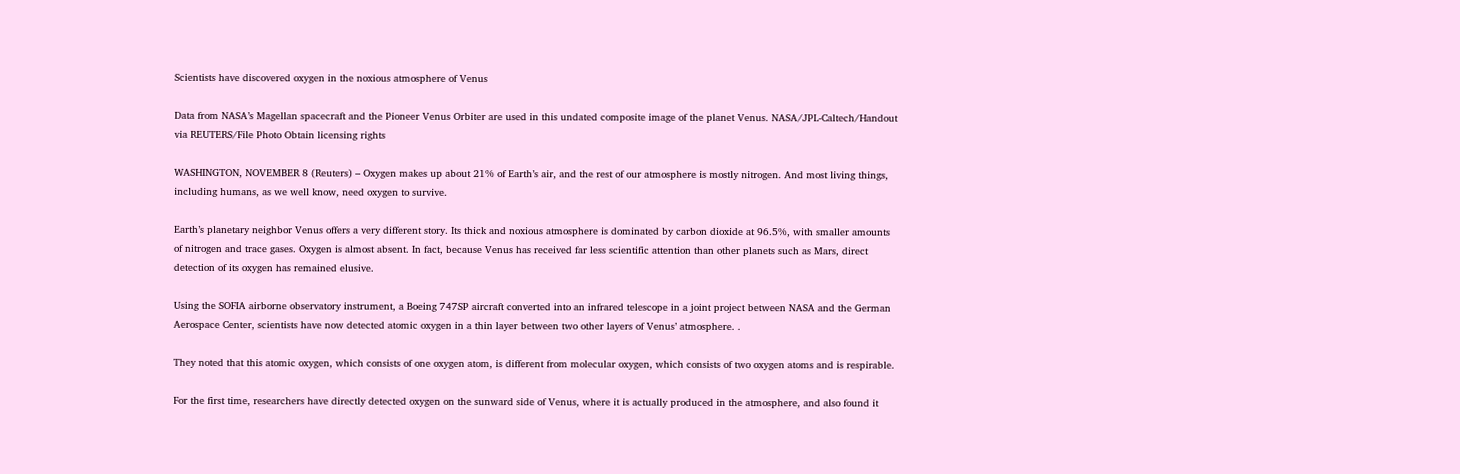Scientists have discovered oxygen in the noxious atmosphere of Venus

Data from NASA’s Magellan spacecraft and the Pioneer Venus Orbiter are used in this undated composite image of the planet Venus. NASA/JPL-Caltech/Handout via REUTERS/File Photo Obtain licensing rights

WASHINGTON, NOVEMBER 8 (Reuters) – Oxygen makes up about 21% of Earth’s air, and the rest of our atmosphere is mostly nitrogen. And most living things, including humans, as we well know, need oxygen to survive.

Earth’s planetary neighbor Venus offers a very different story. Its thick and noxious atmosphere is dominated by carbon dioxide at 96.5%, with smaller amounts of nitrogen and trace gases. Oxygen is almost absent. In fact, because Venus has received far less scientific attention than other planets such as Mars, direct detection of its oxygen has remained elusive.

Using the SOFIA airborne observatory instrument, a Boeing 747SP aircraft converted into an infrared telescope in a joint project between NASA and the German Aerospace Center, scientists have now detected atomic oxygen in a thin layer between two other layers of Venus’ atmosphere. .

They noted that this atomic oxygen, which consists of one oxygen atom, is different from molecular oxygen, which consists of two oxygen atoms and is respirable.

For the first time, researchers have directly detected oxygen on the sunward side of Venus, where it is actually produced in the atmosphere, and also found it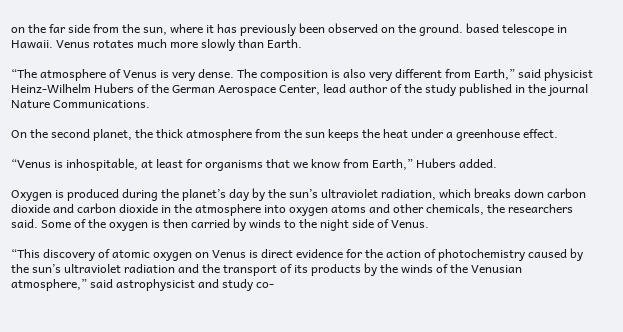on the far side from the sun, where it has previously been observed on the ground. based telescope in Hawaii. Venus rotates much more slowly than Earth.

“The atmosphere of Venus is very dense. The composition is also very different from Earth,” said physicist Heinz-Wilhelm Hubers of the German Aerospace Center, lead author of the study published in the journal Nature Communications.

On the second planet, the thick atmosphere from the sun keeps the heat under a greenhouse effect.

“Venus is inhospitable, at least for organisms that we know from Earth,” Hubers added.

Oxygen is produced during the planet’s day by the sun’s ultraviolet radiation, which breaks down carbon dioxide and carbon dioxide in the atmosphere into oxygen atoms and other chemicals, the researchers said. Some of the oxygen is then carried by winds to the night side of Venus.

“This discovery of atomic oxygen on Venus is direct evidence for the action of photochemistry caused by the sun’s ultraviolet radiation and the transport of its products by the winds of the Venusian atmosphere,” said astrophysicist and study co-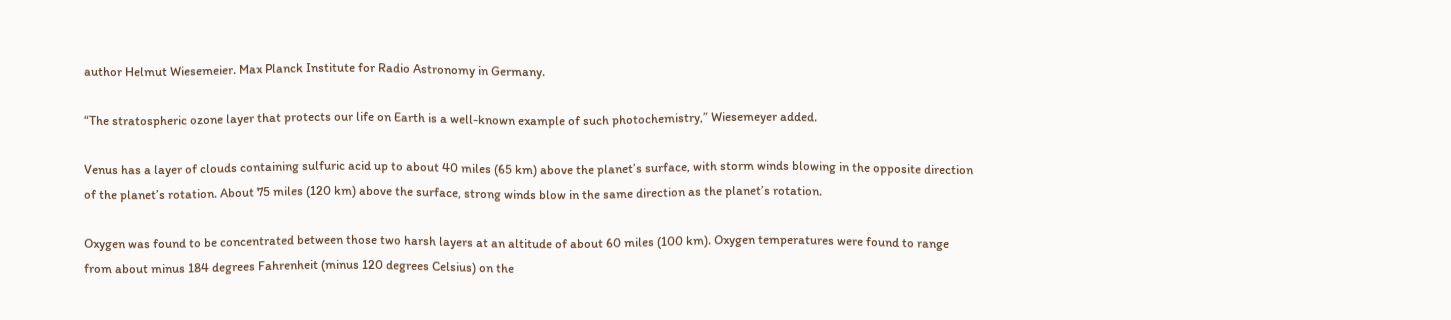author Helmut Wiesemeier. Max Planck Institute for Radio Astronomy in Germany.

“The stratospheric ozone layer that protects our life on Earth is a well-known example of such photochemistry,” Wiesemeyer added.

Venus has a layer of clouds containing sulfuric acid up to about 40 miles (65 km) above the planet’s surface, with storm winds blowing in the opposite direction of the planet’s rotation. About 75 miles (120 km) above the surface, strong winds blow in the same direction as the planet’s rotation.

Oxygen was found to be concentrated between those two harsh layers at an altitude of about 60 miles (100 km). Oxygen temperatures were found to range from about minus 184 degrees Fahrenheit (minus 120 degrees Celsius) on the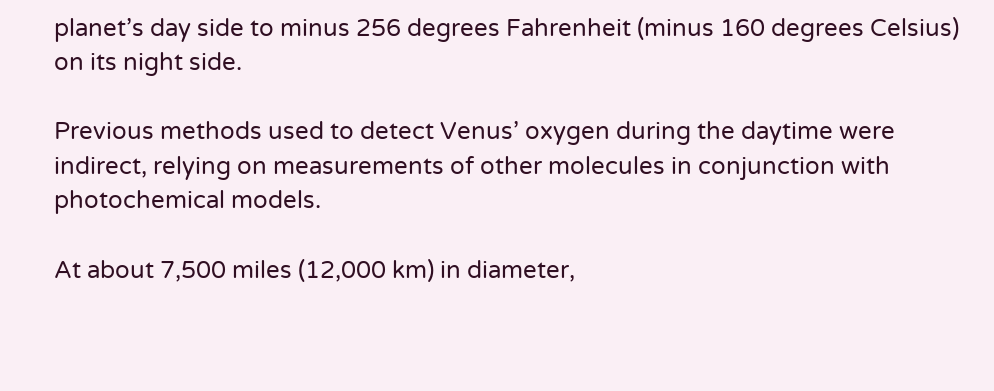planet’s day side to minus 256 degrees Fahrenheit (minus 160 degrees Celsius) on its night side.

Previous methods used to detect Venus’ oxygen during the daytime were indirect, relying on measurements of other molecules in conjunction with photochemical models.

At about 7,500 miles (12,000 km) in diameter,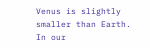Venus is slightly smaller than Earth. In our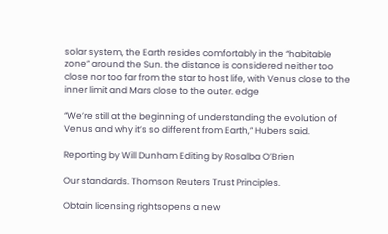solar system, the Earth resides comfortably in the “habitable zone” around the Sun. the distance is considered neither too close nor too far from the star to host life, with Venus close to the inner limit and Mars close to the outer. edge

“We’re still at the beginning of understanding the evolution of Venus and why it’s so different from Earth,” Hubers said.

Reporting by Will Dunham Editing by Rosalba O’Brien

Our standards. Thomson Reuters Trust Principles.

Obtain licensing rightsopens a new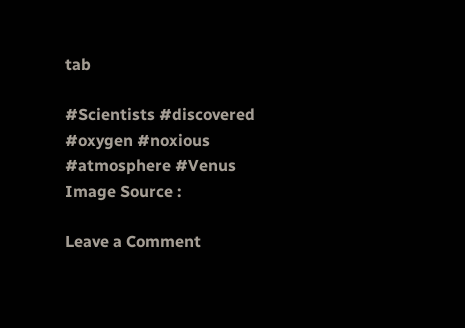tab

#Scientists #discovered #oxygen #noxious #atmosphere #Venus
Image Source :

Leave a Comment